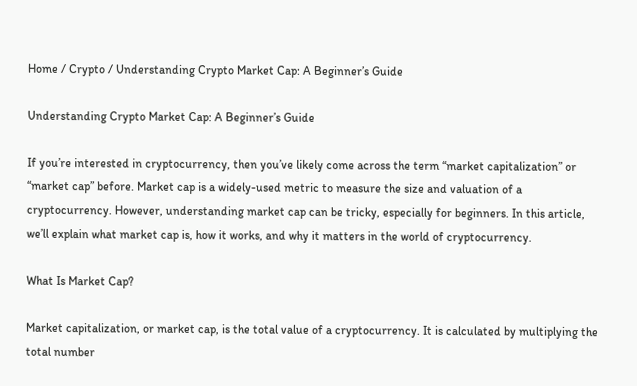Home / Crypto / Understanding Crypto Market Cap: A Beginner’s Guide

Understanding Crypto Market Cap: A Beginner’s Guide

If you’re interested in cryptocurrency, then you’ve likely come across the term “market capitalization” or “market cap” before. Market cap is a widely-used metric to measure the size and valuation of a cryptocurrency. However, understanding market cap can be tricky, especially for beginners. In this article, we’ll explain what market cap is, how it works, and why it matters in the world of cryptocurrency.

What Is Market Cap?

Market capitalization, or market cap, is the total value of a cryptocurrency. It is calculated by multiplying the total number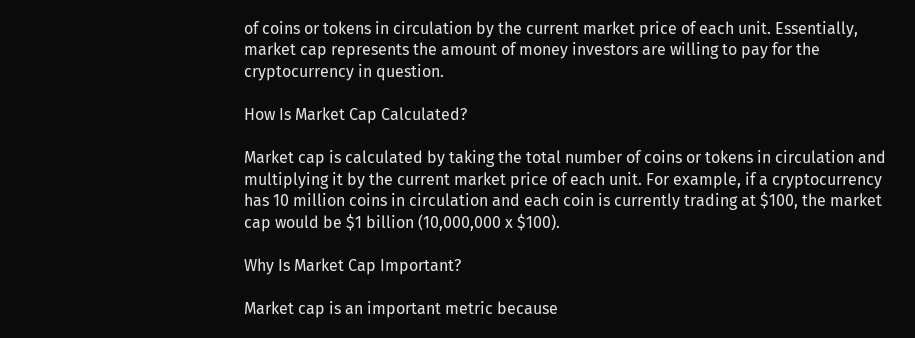of coins or tokens in circulation by the current market price of each unit. Essentially, market cap represents the amount of money investors are willing to pay for the cryptocurrency in question.

How Is Market Cap Calculated?

Market cap is calculated by taking the total number of coins or tokens in circulation and multiplying it by the current market price of each unit. For example, if a cryptocurrency has 10 million coins in circulation and each coin is currently trading at $100, the market cap would be $1 billion (10,000,000 x $100).

Why Is Market Cap Important?

Market cap is an important metric because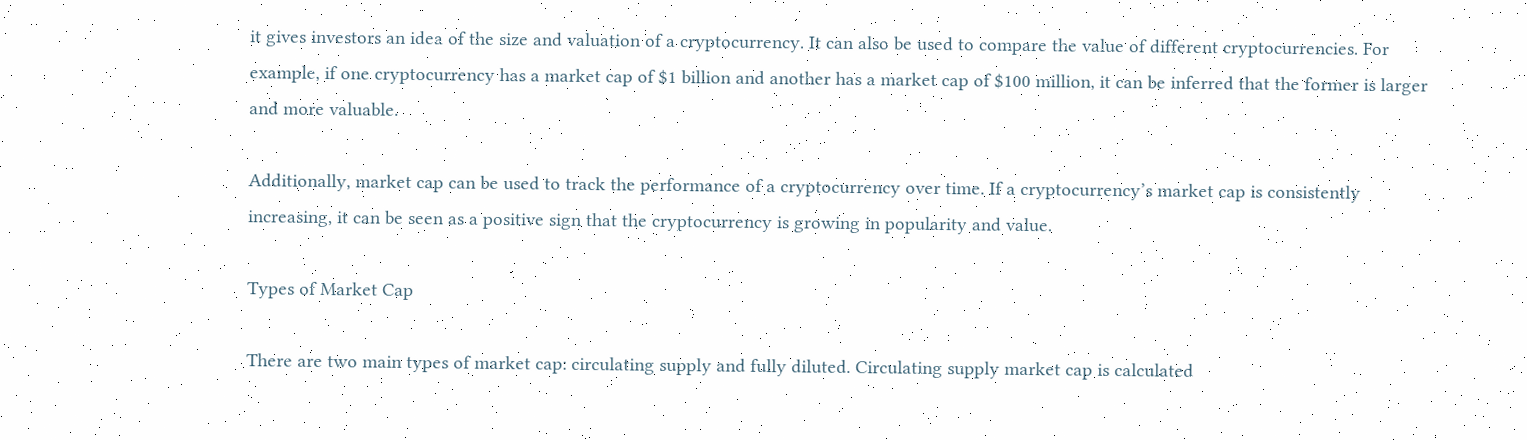it gives investors an idea of the size and valuation of a cryptocurrency. It can also be used to compare the value of different cryptocurrencies. For example, if one cryptocurrency has a market cap of $1 billion and another has a market cap of $100 million, it can be inferred that the former is larger and more valuable.

Additionally, market cap can be used to track the performance of a cryptocurrency over time. If a cryptocurrency’s market cap is consistently increasing, it can be seen as a positive sign that the cryptocurrency is growing in popularity and value.

Types of Market Cap

There are two main types of market cap: circulating supply and fully diluted. Circulating supply market cap is calculated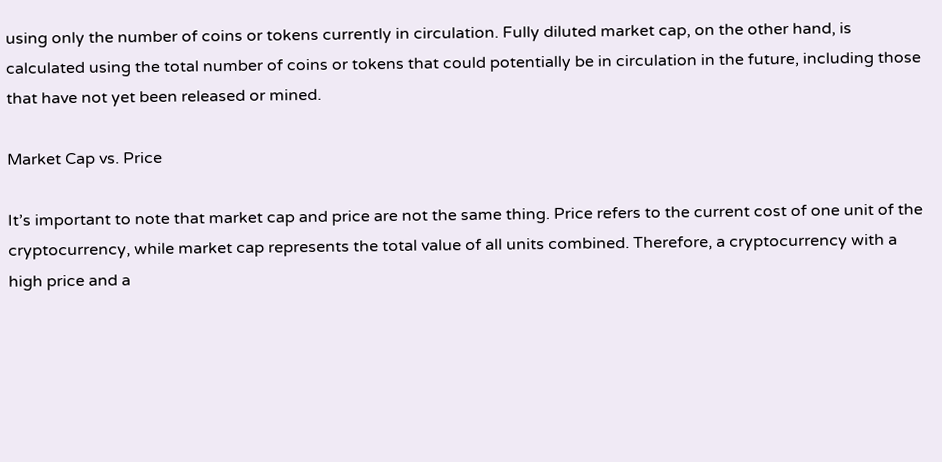using only the number of coins or tokens currently in circulation. Fully diluted market cap, on the other hand, is calculated using the total number of coins or tokens that could potentially be in circulation in the future, including those that have not yet been released or mined.

Market Cap vs. Price

It’s important to note that market cap and price are not the same thing. Price refers to the current cost of one unit of the cryptocurrency, while market cap represents the total value of all units combined. Therefore, a cryptocurrency with a high price and a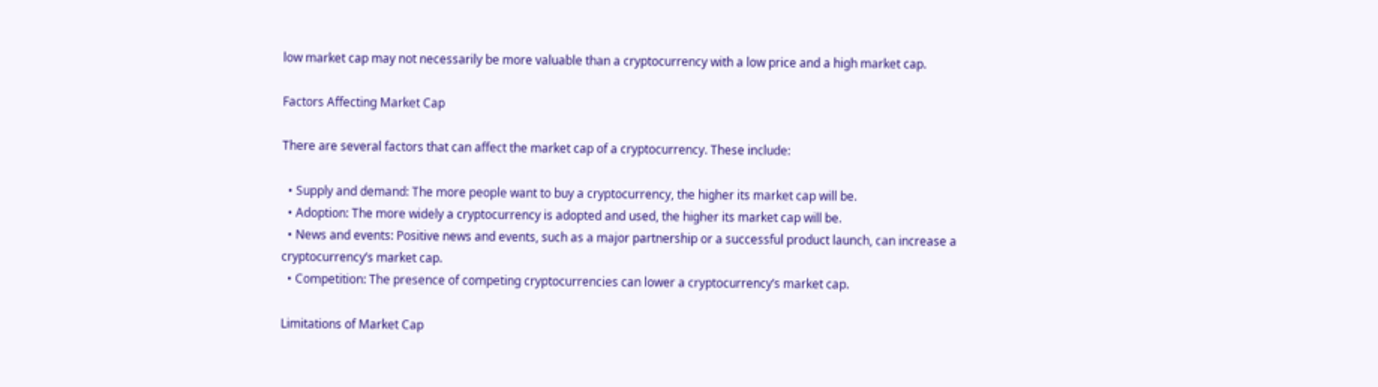low market cap may not necessarily be more valuable than a cryptocurrency with a low price and a high market cap.

Factors Affecting Market Cap

There are several factors that can affect the market cap of a cryptocurrency. These include:

  • Supply and demand: The more people want to buy a cryptocurrency, the higher its market cap will be.
  • Adoption: The more widely a cryptocurrency is adopted and used, the higher its market cap will be.
  • News and events: Positive news and events, such as a major partnership or a successful product launch, can increase a cryptocurrency’s market cap.
  • Competition: The presence of competing cryptocurrencies can lower a cryptocurrency’s market cap.

Limitations of Market Cap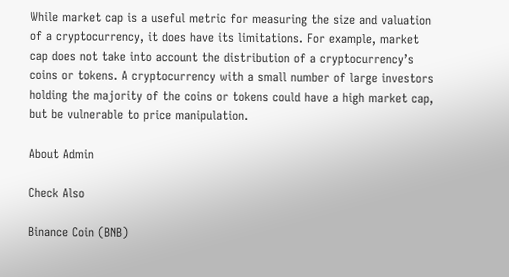While market cap is a useful metric for measuring the size and valuation of a cryptocurrency, it does have its limitations. For example, market cap does not take into account the distribution of a cryptocurrency’s coins or tokens. A cryptocurrency with a small number of large investors holding the majority of the coins or tokens could have a high market cap, but be vulnerable to price manipulation.

About Admin

Check Also

Binance Coin (BNB)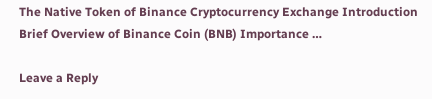The Native Token of Binance Cryptocurrency Exchange Introduction Brief Overview of Binance Coin (BNB) Importance …

Leave a Reply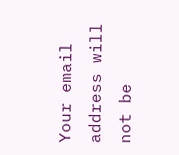Your email address will not be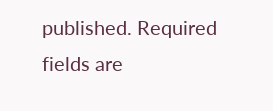published. Required fields are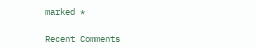marked *

Recent Comments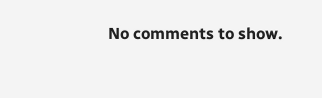No comments to show.